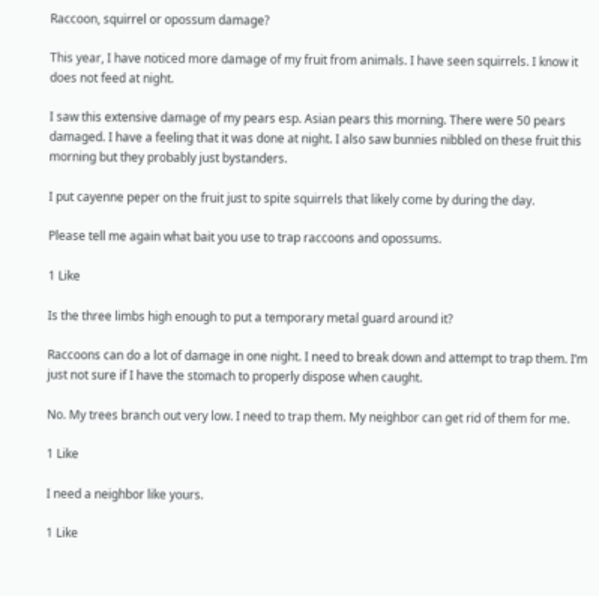Raccoon, squirrel or opossum damage?

This year, I have noticed more damage of my fruit from animals. I have seen squirrels. I know it does not feed at night.

I saw this extensive damage of my pears esp. Asian pears this morning. There were 50 pears damaged. I have a feeling that it was done at night. I also saw bunnies nibbled on these fruit this morning but they probably just bystanders.

I put cayenne peper on the fruit just to spite squirrels that likely come by during the day.

Please tell me again what bait you use to trap raccoons and opossums.

1 Like

Is the three limbs high enough to put a temporary metal guard around it?

Raccoons can do a lot of damage in one night. I need to break down and attempt to trap them. I’m just not sure if I have the stomach to properly dispose when caught.

No. My trees branch out very low. I need to trap them. My neighbor can get rid of them for me.

1 Like

I need a neighbor like yours.

1 Like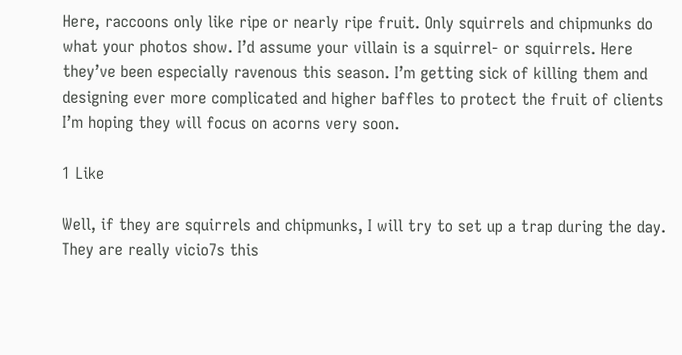Here, raccoons only like ripe or nearly ripe fruit. Only squirrels and chipmunks do what your photos show. I’d assume your villain is a squirrel- or squirrels. Here they’ve been especially ravenous this season. I’m getting sick of killing them and designing ever more complicated and higher baffles to protect the fruit of clients
I’m hoping they will focus on acorns very soon.

1 Like

Well, if they are squirrels and chipmunks, I will try to set up a trap during the day. They are really vicio7s this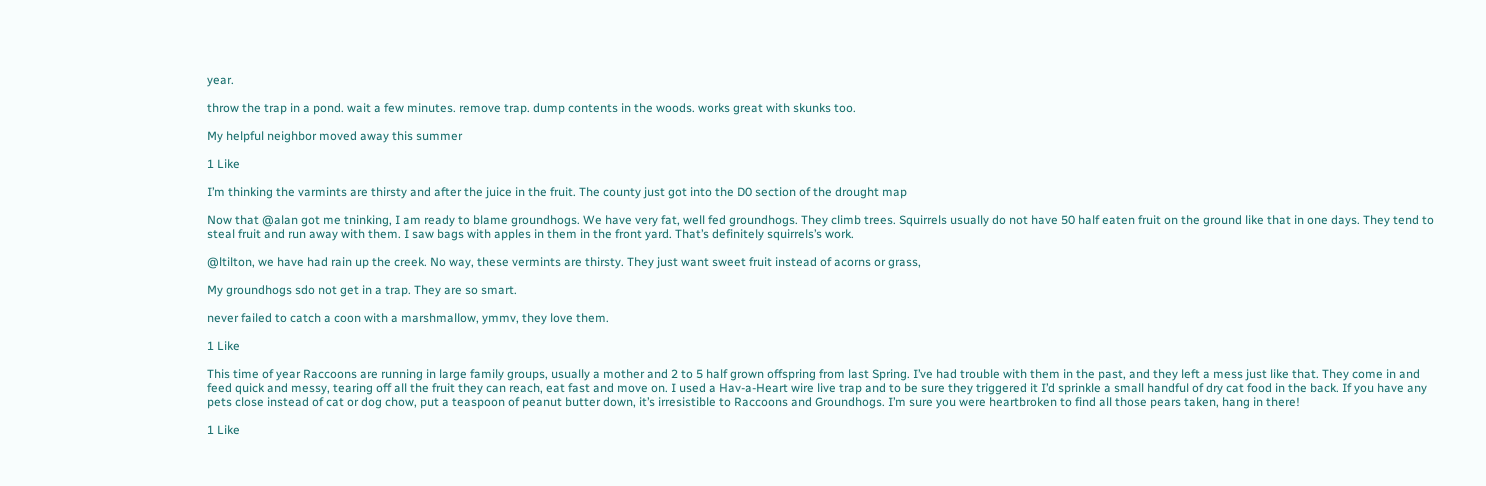year.

throw the trap in a pond. wait a few minutes. remove trap. dump contents in the woods. works great with skunks too.

My helpful neighbor moved away this summer

1 Like

I’m thinking the varmints are thirsty and after the juice in the fruit. The county just got into the D0 section of the drought map

Now that @alan got me tninking, I am ready to blame groundhogs. We have very fat, well fed groundhogs. They climb trees. Squirrels usually do not have 50 half eaten fruit on the ground like that in one days. They tend to steal fruit and run away with them. I saw bags with apples in them in the front yard. That’s definitely squirrels’s work.

@ltilton, we have had rain up the creek. No way, these vermints are thirsty. They just want sweet fruit instead of acorns or grass,

My groundhogs sdo not get in a trap. They are so smart.

never failed to catch a coon with a marshmallow, ymmv, they love them.

1 Like

This time of year Raccoons are running in large family groups, usually a mother and 2 to 5 half grown offspring from last Spring. I’ve had trouble with them in the past, and they left a mess just like that. They come in and feed quick and messy, tearing off all the fruit they can reach, eat fast and move on. I used a Hav-a-Heart wire live trap and to be sure they triggered it I’d sprinkle a small handful of dry cat food in the back. If you have any pets close instead of cat or dog chow, put a teaspoon of peanut butter down, it’s irresistible to Raccoons and Groundhogs. I’m sure you were heartbroken to find all those pears taken, hang in there!

1 Like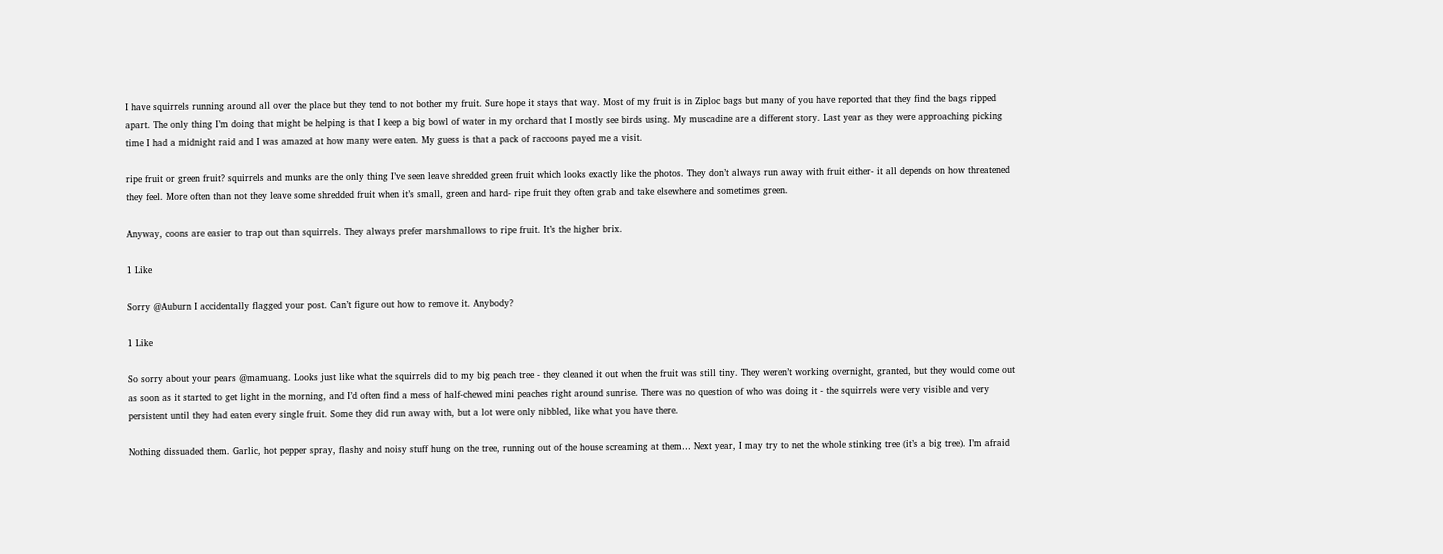I have squirrels running around all over the place but they tend to not bother my fruit. Sure hope it stays that way. Most of my fruit is in Ziploc bags but many of you have reported that they find the bags ripped apart. The only thing I’m doing that might be helping is that I keep a big bowl of water in my orchard that I mostly see birds using. My muscadine are a different story. Last year as they were approaching picking time I had a midnight raid and I was amazed at how many were eaten. My guess is that a pack of raccoons payed me a visit.

ripe fruit or green fruit? squirrels and munks are the only thing I’ve seen leave shredded green fruit which looks exactly like the photos. They don’t always run away with fruit either- it all depends on how threatened they feel. More often than not they leave some shredded fruit when it’s small, green and hard- ripe fruit they often grab and take elsewhere and sometimes green.

Anyway, coons are easier to trap out than squirrels. They always prefer marshmallows to ripe fruit. It’s the higher brix.

1 Like

Sorry @Auburn I accidentally flagged your post. Can’t figure out how to remove it. Anybody?

1 Like

So sorry about your pears @mamuang. Looks just like what the squirrels did to my big peach tree - they cleaned it out when the fruit was still tiny. They weren’t working overnight, granted, but they would come out as soon as it started to get light in the morning, and I’d often find a mess of half-chewed mini peaches right around sunrise. There was no question of who was doing it - the squirrels were very visible and very persistent until they had eaten every single fruit. Some they did run away with, but a lot were only nibbled, like what you have there.

Nothing dissuaded them. Garlic, hot pepper spray, flashy and noisy stuff hung on the tree, running out of the house screaming at them… Next year, I may try to net the whole stinking tree (it’s a big tree). I’m afraid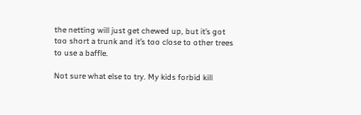the netting will just get chewed up, but it’s got too short a trunk and it’s too close to other trees to use a baffle.

Not sure what else to try. My kids forbid kill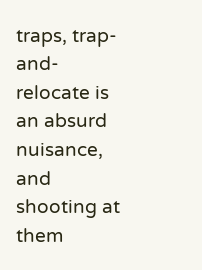traps, trap-and-relocate is an absurd nuisance, and shooting at them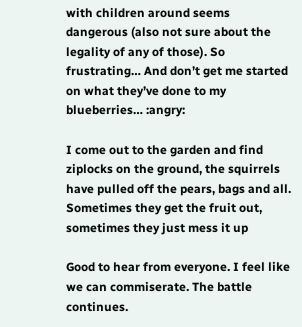with children around seems dangerous (also not sure about the legality of any of those). So frustrating… And don’t get me started on what they’ve done to my blueberries… :angry:

I come out to the garden and find ziplocks on the ground, the squirrels have pulled off the pears, bags and all. Sometimes they get the fruit out, sometimes they just mess it up

Good to hear from everyone. I feel like we can commiserate. The battle continues.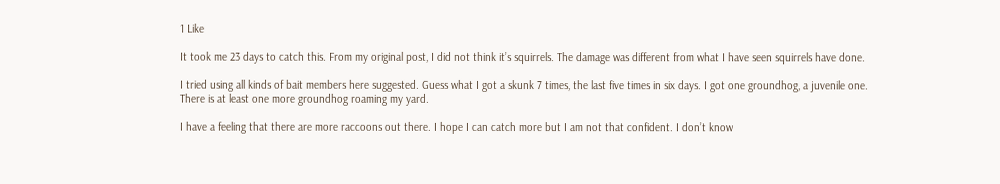1 Like

It took me 23 days to catch this. From my original post, I did not think it’s squirrels. The damage was different from what I have seen squirrels have done.

I tried using all kinds of bait members here suggested. Guess what I got a skunk 7 times, the last five times in six days. I got one groundhog, a juvenile one. There is at least one more groundhog roaming my yard.

I have a feeling that there are more raccoons out there. I hope I can catch more but I am not that confident. I don’t know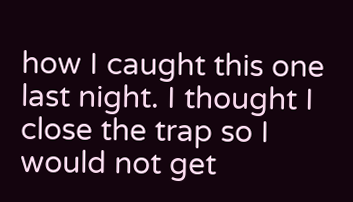how I caught this one last night. I thought I close the trap so I would not get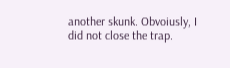another skunk. Obvoiusly, I did not close the trap.